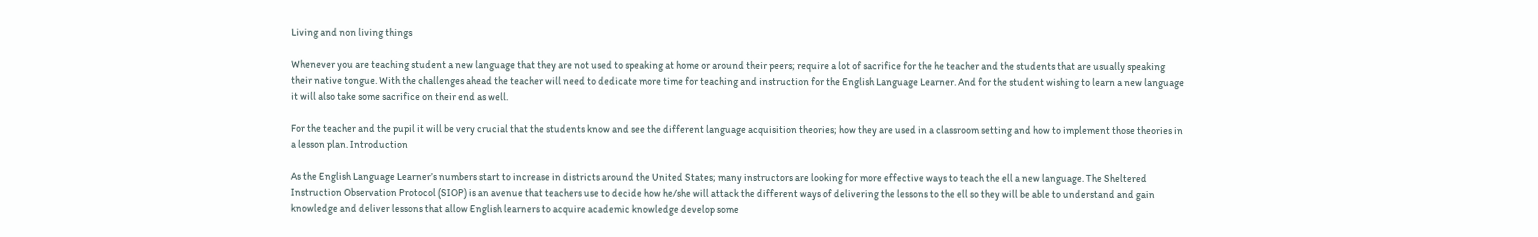Living and non living things

Whenever you are teaching student a new language that they are not used to speaking at home or around their peers; require a lot of sacrifice for the he teacher and the students that are usually speaking their native tongue. With the challenges ahead the teacher will need to dedicate more time for teaching and instruction for the English Language Learner. And for the student wishing to learn a new language it will also take some sacrifice on their end as well.

For the teacher and the pupil it will be very crucial that the students know and see the different language acquisition theories; how they are used in a classroom setting and how to implement those theories in a lesson plan. Introduction

As the English Language Learner’s numbers start to increase in districts around the United States; many instructors are looking for more effective ways to teach the ell a new language. The Sheltered Instruction Observation Protocol (SIOP) is an avenue that teachers use to decide how he/she will attack the different ways of delivering the lessons to the ell so they will be able to understand and gain knowledge and deliver lessons that allow English learners to acquire academic knowledge develop some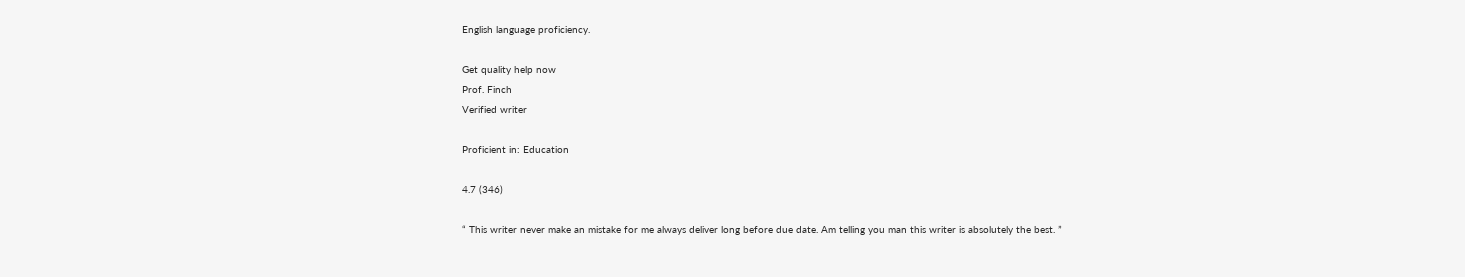English language proficiency.

Get quality help now
Prof. Finch
Verified writer

Proficient in: Education

4.7 (346)

“ This writer never make an mistake for me always deliver long before due date. Am telling you man this writer is absolutely the best. ”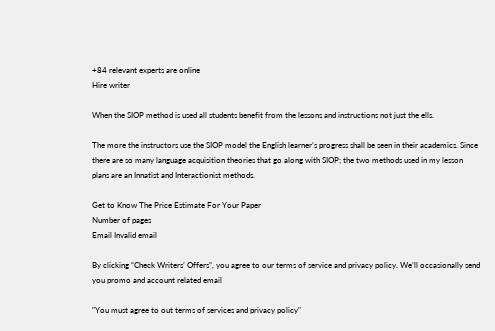+84 relevant experts are online
Hire writer

When the SIOP method is used all students benefit from the lessons and instructions not just the ells.

The more the instructors use the SIOP model the English learner’s progress shall be seen in their academics. Since there are so many language acquisition theories that go along with SIOP; the two methods used in my lesson plans are an Innatist and Interactionist methods.

Get to Know The Price Estimate For Your Paper
Number of pages
Email Invalid email

By clicking “Check Writers’ Offers”, you agree to our terms of service and privacy policy. We’ll occasionally send you promo and account related email

"You must agree to out terms of services and privacy policy"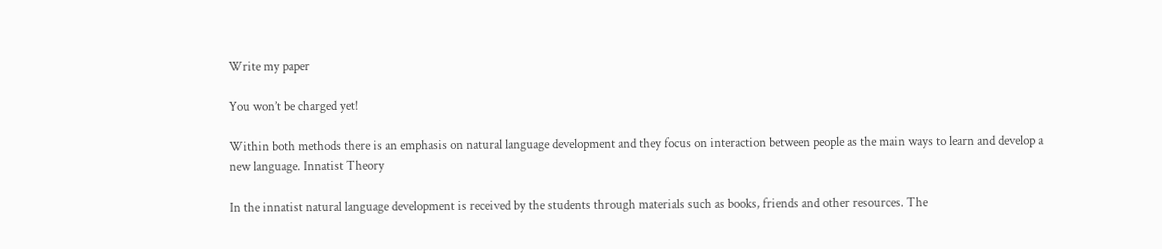Write my paper

You won’t be charged yet!

Within both methods there is an emphasis on natural language development and they focus on interaction between people as the main ways to learn and develop a new language. Innatist Theory

In the innatist natural language development is received by the students through materials such as books, friends and other resources. The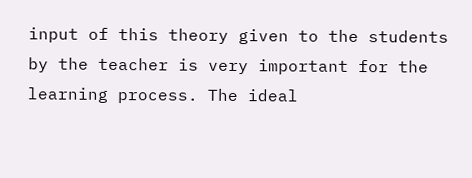input of this theory given to the students by the teacher is very important for the learning process. The ideal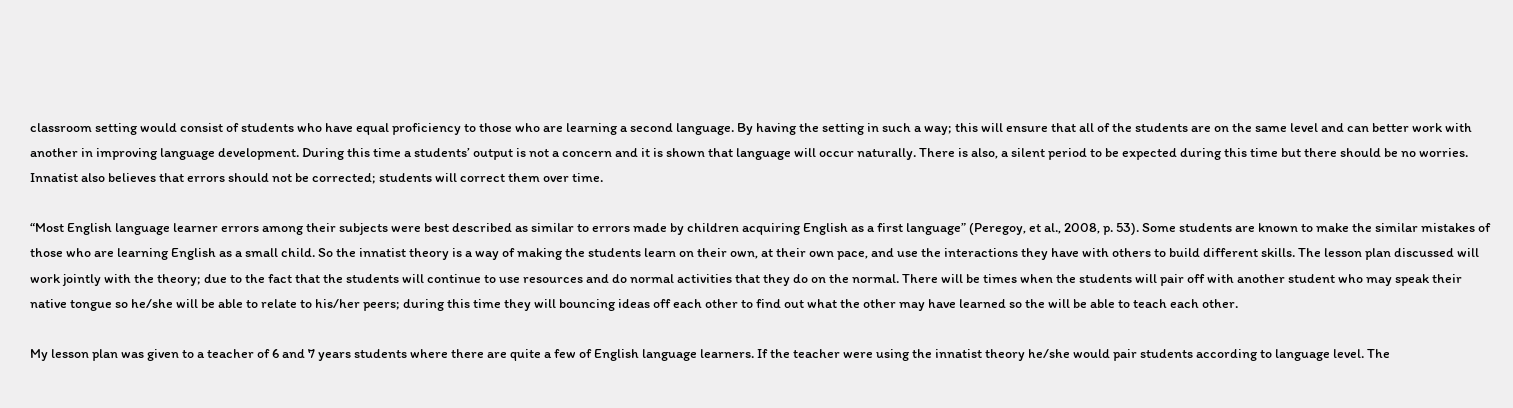classroom setting would consist of students who have equal proficiency to those who are learning a second language. By having the setting in such a way; this will ensure that all of the students are on the same level and can better work with another in improving language development. During this time a students’ output is not a concern and it is shown that language will occur naturally. There is also, a silent period to be expected during this time but there should be no worries. Innatist also believes that errors should not be corrected; students will correct them over time.

“Most English language learner errors among their subjects were best described as similar to errors made by children acquiring English as a first language” (Peregoy, et al., 2008, p. 53). Some students are known to make the similar mistakes of those who are learning English as a small child. So the innatist theory is a way of making the students learn on their own, at their own pace, and use the interactions they have with others to build different skills. The lesson plan discussed will work jointly with the theory; due to the fact that the students will continue to use resources and do normal activities that they do on the normal. There will be times when the students will pair off with another student who may speak their native tongue so he/she will be able to relate to his/her peers; during this time they will bouncing ideas off each other to find out what the other may have learned so the will be able to teach each other.

My lesson plan was given to a teacher of 6 and 7 years students where there are quite a few of English language learners. If the teacher were using the innatist theory he/she would pair students according to language level. The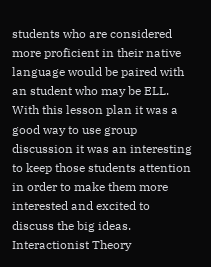students who are considered more proficient in their native language would be paired with an student who may be ELL. With this lesson plan it was a good way to use group discussion it was an interesting to keep those students attention in order to make them more interested and excited to discuss the big ideas. Interactionist Theory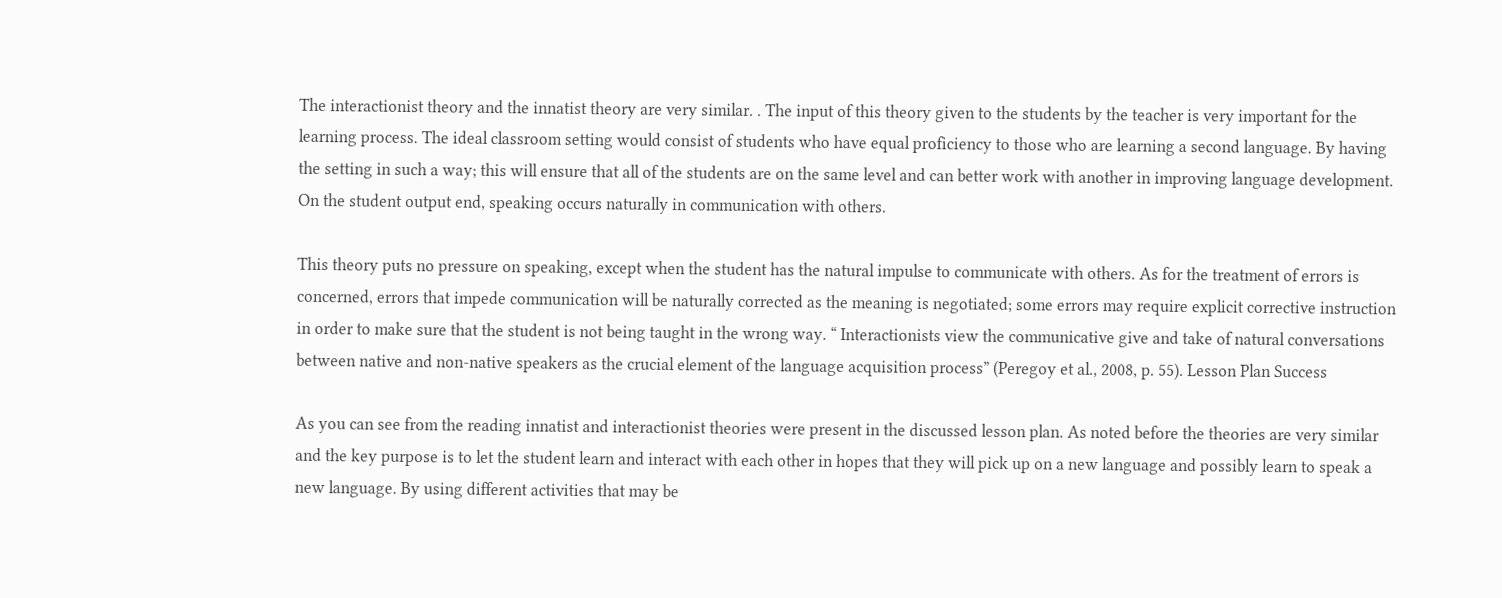The interactionist theory and the innatist theory are very similar. . The input of this theory given to the students by the teacher is very important for the learning process. The ideal classroom setting would consist of students who have equal proficiency to those who are learning a second language. By having the setting in such a way; this will ensure that all of the students are on the same level and can better work with another in improving language development. On the student output end, speaking occurs naturally in communication with others.

This theory puts no pressure on speaking, except when the student has the natural impulse to communicate with others. As for the treatment of errors is concerned, errors that impede communication will be naturally corrected as the meaning is negotiated; some errors may require explicit corrective instruction in order to make sure that the student is not being taught in the wrong way. “ Interactionists view the communicative give and take of natural conversations between native and non-native speakers as the crucial element of the language acquisition process” (Peregoy et al., 2008, p. 55). Lesson Plan Success

As you can see from the reading innatist and interactionist theories were present in the discussed lesson plan. As noted before the theories are very similar and the key purpose is to let the student learn and interact with each other in hopes that they will pick up on a new language and possibly learn to speak a new language. By using different activities that may be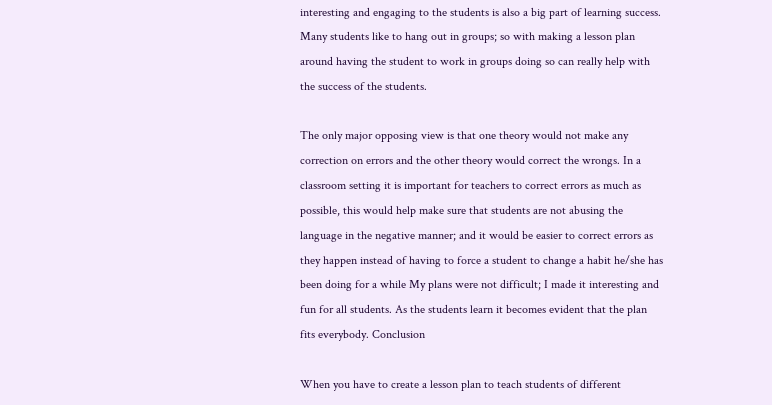interesting and engaging to the students is also a big part of learning success. Many students like to hang out in groups; so with making a lesson plan around having the student to work in groups doing so can really help with the success of the students.

The only major opposing view is that one theory would not make any correction on errors and the other theory would correct the wrongs. In a classroom setting it is important for teachers to correct errors as much as possible, this would help make sure that students are not abusing the language in the negative manner; and it would be easier to correct errors as they happen instead of having to force a student to change a habit he/she has been doing for a while My plans were not difficult; I made it interesting and fun for all students. As the students learn it becomes evident that the plan fits everybody. Conclusion

When you have to create a lesson plan to teach students of different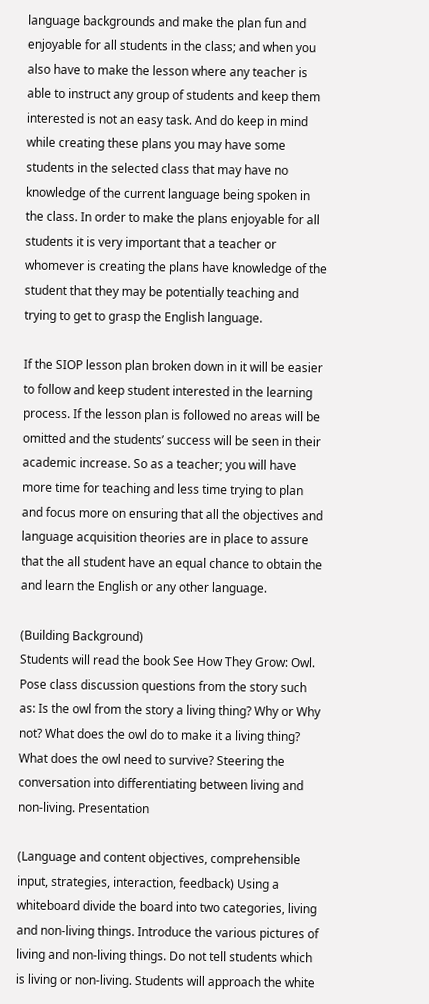language backgrounds and make the plan fun and enjoyable for all students in the class; and when you also have to make the lesson where any teacher is able to instruct any group of students and keep them interested is not an easy task. And do keep in mind while creating these plans you may have some students in the selected class that may have no knowledge of the current language being spoken in the class. In order to make the plans enjoyable for all students it is very important that a teacher or whomever is creating the plans have knowledge of the student that they may be potentially teaching and trying to get to grasp the English language.

If the SIOP lesson plan broken down in it will be easier to follow and keep student interested in the learning process. If the lesson plan is followed no areas will be omitted and the students’ success will be seen in their academic increase. So as a teacher; you will have more time for teaching and less time trying to plan and focus more on ensuring that all the objectives and language acquisition theories are in place to assure that the all student have an equal chance to obtain the and learn the English or any other language.

(Building Background)
Students will read the book See How They Grow: Owl. Pose class discussion questions from the story such as: Is the owl from the story a living thing? Why or Why not? What does the owl do to make it a living thing? What does the owl need to survive? Steering the conversation into differentiating between living and non-living. Presentation

(Language and content objectives, comprehensible input, strategies, interaction, feedback) Using a whiteboard divide the board into two categories, living and non-living things. Introduce the various pictures of living and non-living things. Do not tell students which is living or non-living. Students will approach the white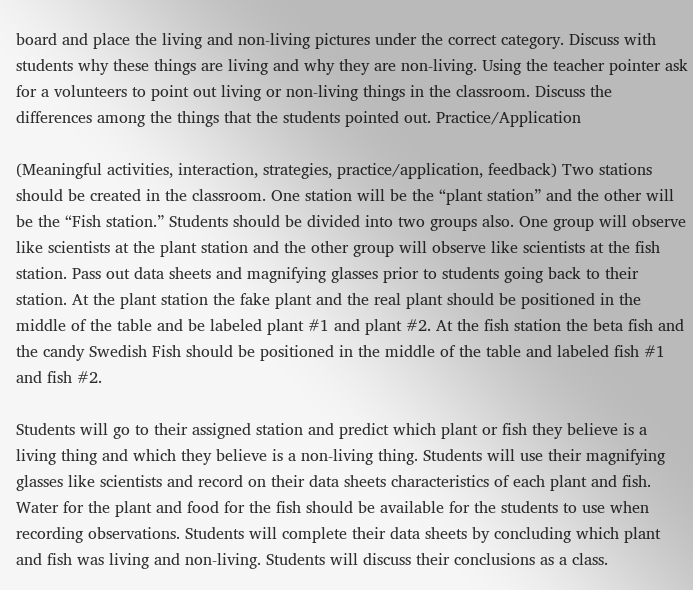board and place the living and non-living pictures under the correct category. Discuss with students why these things are living and why they are non-living. Using the teacher pointer ask for a volunteers to point out living or non-living things in the classroom. Discuss the differences among the things that the students pointed out. Practice/Application

(Meaningful activities, interaction, strategies, practice/application, feedback) Two stations should be created in the classroom. One station will be the “plant station” and the other will be the “Fish station.” Students should be divided into two groups also. One group will observe like scientists at the plant station and the other group will observe like scientists at the fish station. Pass out data sheets and magnifying glasses prior to students going back to their station. At the plant station the fake plant and the real plant should be positioned in the middle of the table and be labeled plant #1 and plant #2. At the fish station the beta fish and the candy Swedish Fish should be positioned in the middle of the table and labeled fish #1 and fish #2.

Students will go to their assigned station and predict which plant or fish they believe is a living thing and which they believe is a non-living thing. Students will use their magnifying glasses like scientists and record on their data sheets characteristics of each plant and fish. Water for the plant and food for the fish should be available for the students to use when recording observations. Students will complete their data sheets by concluding which plant and fish was living and non-living. Students will discuss their conclusions as a class.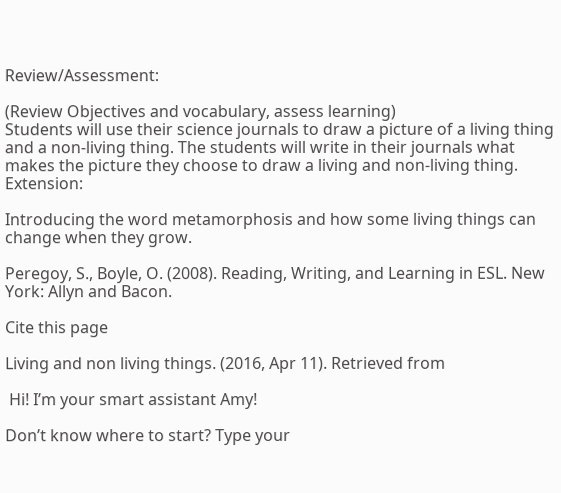Review/Assessment:

(Review Objectives and vocabulary, assess learning)
Students will use their science journals to draw a picture of a living thing and a non-living thing. The students will write in their journals what makes the picture they choose to draw a living and non-living thing. Extension:

Introducing the word metamorphosis and how some living things can change when they grow.

Peregoy, S., Boyle, O. (2008). Reading, Writing, and Learning in ESL. New York: Allyn and Bacon.

Cite this page

Living and non living things. (2016, Apr 11). Retrieved from

 Hi! I’m your smart assistant Amy!

Don’t know where to start? Type your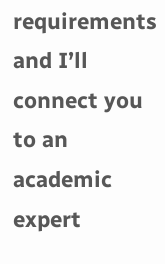requirements and I’ll connect you to an academic expert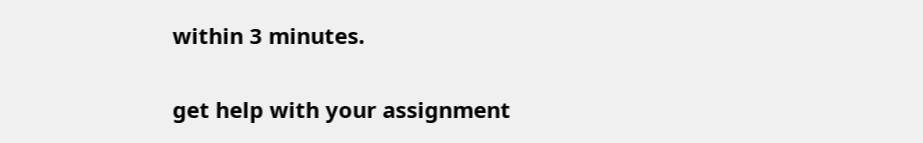within 3 minutes.

get help with your assignment